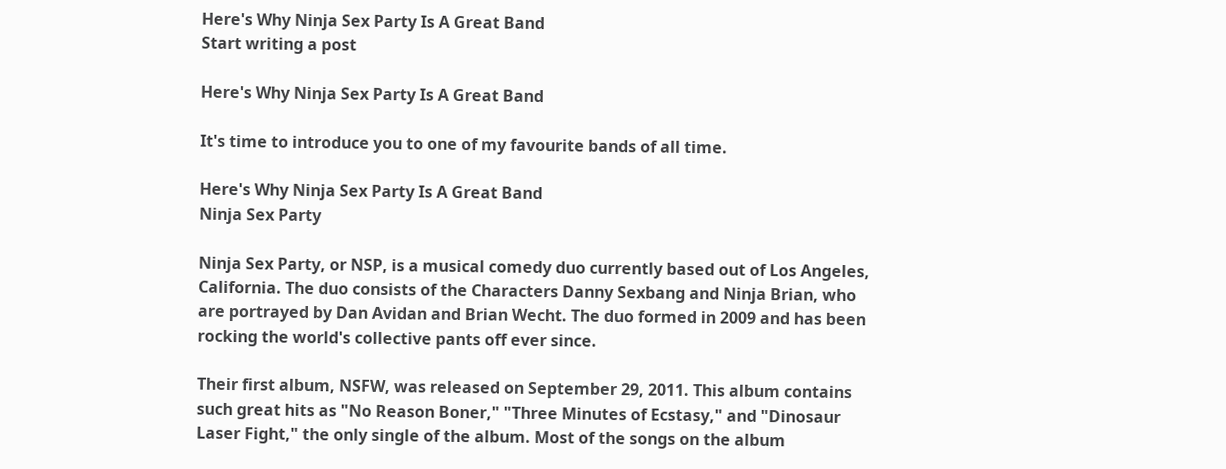Here's Why Ninja Sex Party Is A Great Band
Start writing a post

Here's Why Ninja Sex Party Is A Great Band

It's time to introduce you to one of my favourite bands of all time.

Here's Why Ninja Sex Party Is A Great Band
Ninja Sex Party

Ninja Sex Party, or NSP, is a musical comedy duo currently based out of Los Angeles, California. The duo consists of the Characters Danny Sexbang and Ninja Brian, who are portrayed by Dan Avidan and Brian Wecht. The duo formed in 2009 and has been rocking the world's collective pants off ever since.

Their first album, NSFW, was released on September 29, 2011. This album contains such great hits as "No Reason Boner," "Three Minutes of Ecstasy," and "Dinosaur Laser Fight," the only single of the album. Most of the songs on the album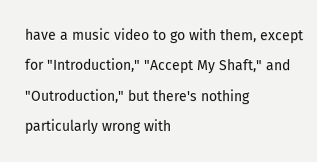have a music video to go with them, except for "Introduction," "Accept My Shaft," and "Outroduction," but there's nothing particularly wrong with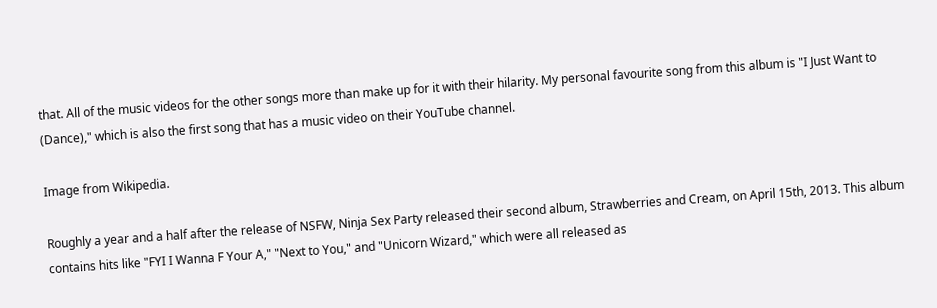that. All of the music videos for the other songs more than make up for it with their hilarity. My personal favourite song from this album is "I Just Want to (Dance)," which is also the first song that has a music video on their YouTube channel.

Image from Wikipedia.

Roughly a year and a half after the release of NSFW, Ninja Sex Party released their second album, Strawberries and Cream, on April 15th, 2013. This album contains hits like "FYI I Wanna F Your A," "Next to You," and "Unicorn Wizard," which were all released as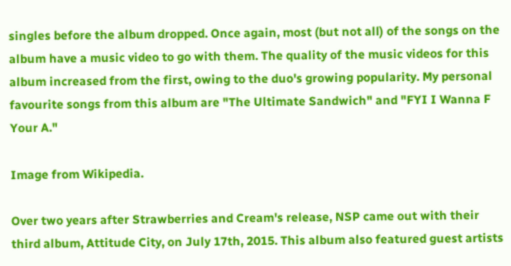singles before the album dropped. Once again, most (but not all) of the songs on the album have a music video to go with them. The quality of the music videos for this album increased from the first, owing to the duo's growing popularity. My personal favourite songs from this album are "The Ultimate Sandwich" and "FYI I Wanna F Your A."

Image from Wikipedia.

Over two years after Strawberries and Cream's release, NSP came out with their third album, Attitude City, on July 17th, 2015. This album also featured guest artists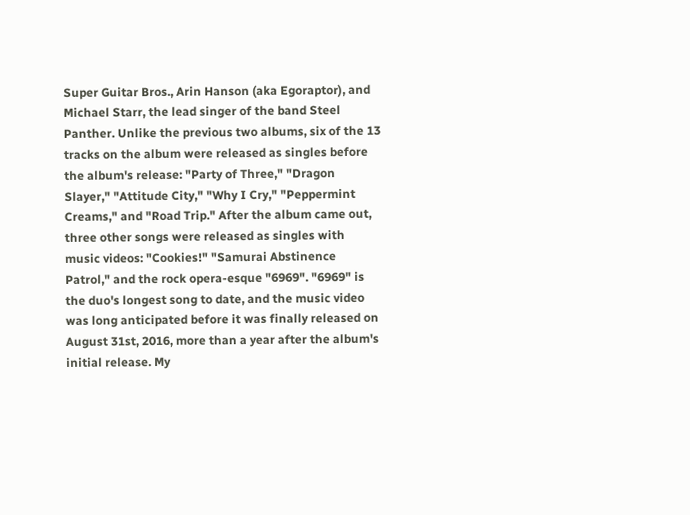Super Guitar Bros., Arin Hanson (aka Egoraptor), and Michael Starr, the lead singer of the band Steel Panther. Unlike the previous two albums, six of the 13 tracks on the album were released as singles before the album's release: "Party of Three," "Dragon Slayer," "Attitude City," "Why I Cry," "Peppermint Creams," and "Road Trip." After the album came out, three other songs were released as singles with music videos: "Cookies!" "Samurai Abstinence Patrol," and the rock opera-esque "6969". "6969" is the duo's longest song to date, and the music video was long anticipated before it was finally released on August 31st, 2016, more than a year after the album's initial release. My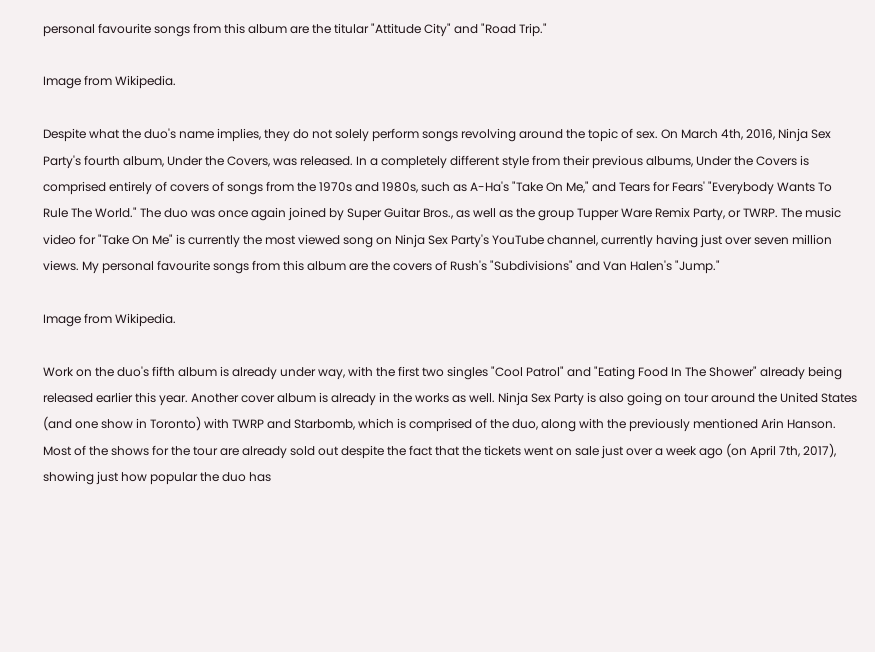personal favourite songs from this album are the titular "Attitude City" and "Road Trip."

Image from Wikipedia.

Despite what the duo's name implies, they do not solely perform songs revolving around the topic of sex. On March 4th, 2016, Ninja Sex Party's fourth album, Under the Covers, was released. In a completely different style from their previous albums, Under the Covers is comprised entirely of covers of songs from the 1970s and 1980s, such as A-Ha's "Take On Me," and Tears for Fears' "Everybody Wants To Rule The World." The duo was once again joined by Super Guitar Bros., as well as the group Tupper Ware Remix Party, or TWRP. The music video for "Take On Me" is currently the most viewed song on Ninja Sex Party's YouTube channel, currently having just over seven million views. My personal favourite songs from this album are the covers of Rush's "Subdivisions" and Van Halen's "Jump."

Image from Wikipedia.

Work on the duo's fifth album is already under way, with the first two singles "Cool Patrol" and "Eating Food In The Shower" already being released earlier this year. Another cover album is already in the works as well. Ninja Sex Party is also going on tour around the United States (and one show in Toronto) with TWRP and Starbomb, which is comprised of the duo, along with the previously mentioned Arin Hanson. Most of the shows for the tour are already sold out despite the fact that the tickets went on sale just over a week ago (on April 7th, 2017), showing just how popular the duo has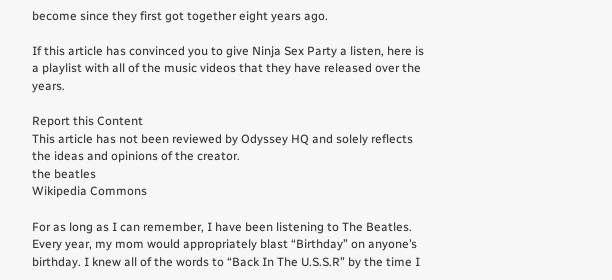become since they first got together eight years ago.

If this article has convinced you to give Ninja Sex Party a listen, here is a playlist with all of the music videos that they have released over the years.

Report this Content
This article has not been reviewed by Odyssey HQ and solely reflects the ideas and opinions of the creator.
the beatles
Wikipedia Commons

For as long as I can remember, I have been listening to The Beatles. Every year, my mom would appropriately blast “Birthday” on anyone’s birthday. I knew all of the words to “Back In The U.S.S.R” by the time I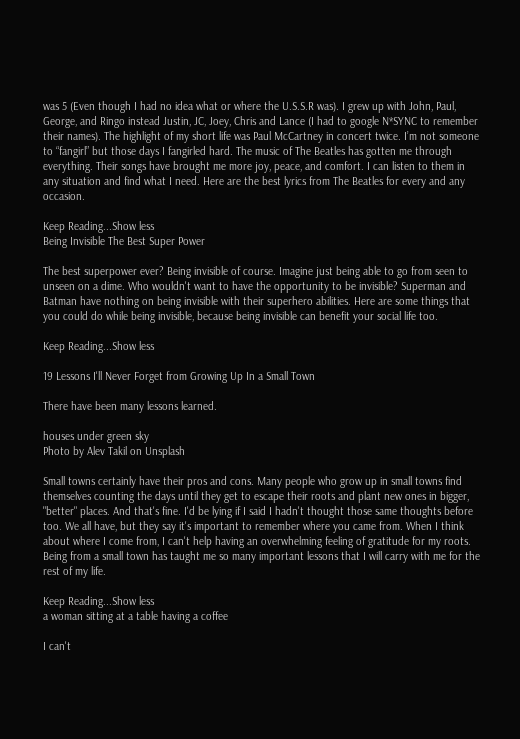was 5 (Even though I had no idea what or where the U.S.S.R was). I grew up with John, Paul, George, and Ringo instead Justin, JC, Joey, Chris and Lance (I had to google N*SYNC to remember their names). The highlight of my short life was Paul McCartney in concert twice. I’m not someone to “fangirl” but those days I fangirled hard. The music of The Beatles has gotten me through everything. Their songs have brought me more joy, peace, and comfort. I can listen to them in any situation and find what I need. Here are the best lyrics from The Beatles for every and any occasion.

Keep Reading...Show less
Being Invisible The Best Super Power

The best superpower ever? Being invisible of course. Imagine just being able to go from seen to unseen on a dime. Who wouldn't want to have the opportunity to be invisible? Superman and Batman have nothing on being invisible with their superhero abilities. Here are some things that you could do while being invisible, because being invisible can benefit your social life too.

Keep Reading...Show less

19 Lessons I'll Never Forget from Growing Up In a Small Town

There have been many lessons learned.

houses under green sky
Photo by Alev Takil on Unsplash

Small towns certainly have their pros and cons. Many people who grow up in small towns find themselves counting the days until they get to escape their roots and plant new ones in bigger, "better" places. And that's fine. I'd be lying if I said I hadn't thought those same thoughts before too. We all have, but they say it's important to remember where you came from. When I think about where I come from, I can't help having an overwhelming feeling of gratitude for my roots. Being from a small town has taught me so many important lessons that I will carry with me for the rest of my life.

Keep Reading...Show less
a woman sitting at a table having a coffee

I can't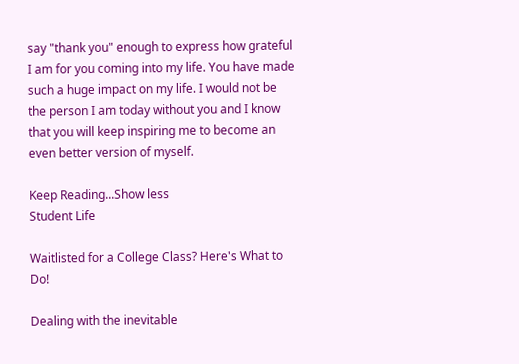say "thank you" enough to express how grateful I am for you coming into my life. You have made such a huge impact on my life. I would not be the person I am today without you and I know that you will keep inspiring me to become an even better version of myself.

Keep Reading...Show less
Student Life

Waitlisted for a College Class? Here's What to Do!

Dealing with the inevitable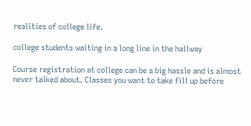realities of college life.

college students waiting in a long line in the hallway

Course registration at college can be a big hassle and is almost never talked about. Classes you want to take fill up before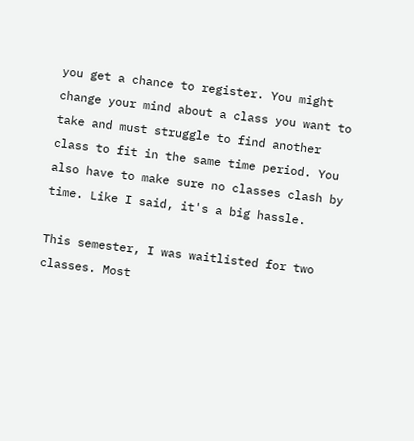you get a chance to register. You might change your mind about a class you want to take and must struggle to find another class to fit in the same time period. You also have to make sure no classes clash by time. Like I said, it's a big hassle.

This semester, I was waitlisted for two classes. Most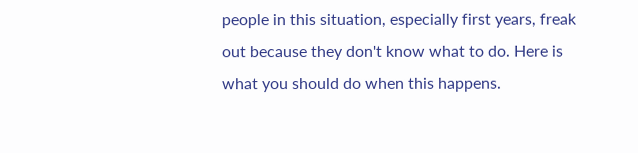people in this situation, especially first years, freak out because they don't know what to do. Here is what you should do when this happens.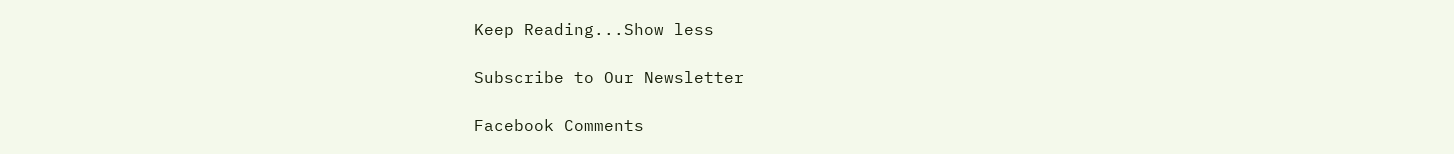Keep Reading...Show less

Subscribe to Our Newsletter

Facebook Comments